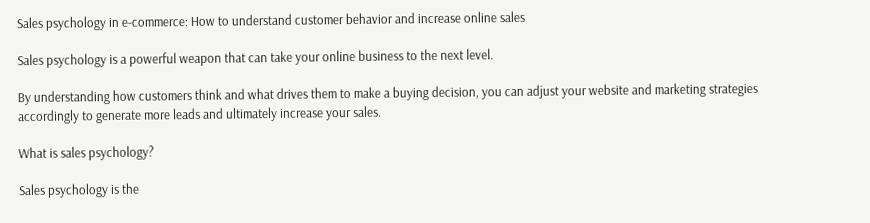Sales psychology in e-commerce: How to understand customer behavior and increase online sales

Sales psychology is a powerful weapon that can take your online business to the next level.

By understanding how customers think and what drives them to make a buying decision, you can adjust your website and marketing strategies accordingly to generate more leads and ultimately increase your sales.

What is sales psychology?

Sales psychology is the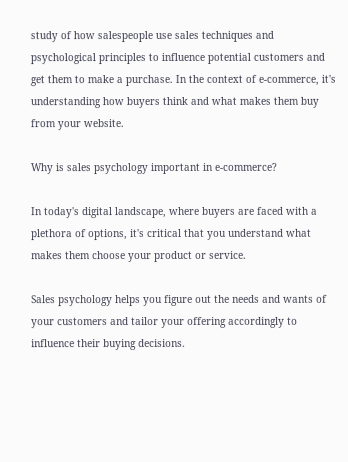study of how salespeople use sales techniques and psychological principles to influence potential customers and get them to make a purchase. In the context of e-commerce, it's understanding how buyers think and what makes them buy from your website.

Why is sales psychology important in e-commerce?

In today's digital landscape, where buyers are faced with a plethora of options, it's critical that you understand what makes them choose your product or service.

Sales psychology helps you figure out the needs and wants of your customers and tailor your offering accordingly to influence their buying decisions.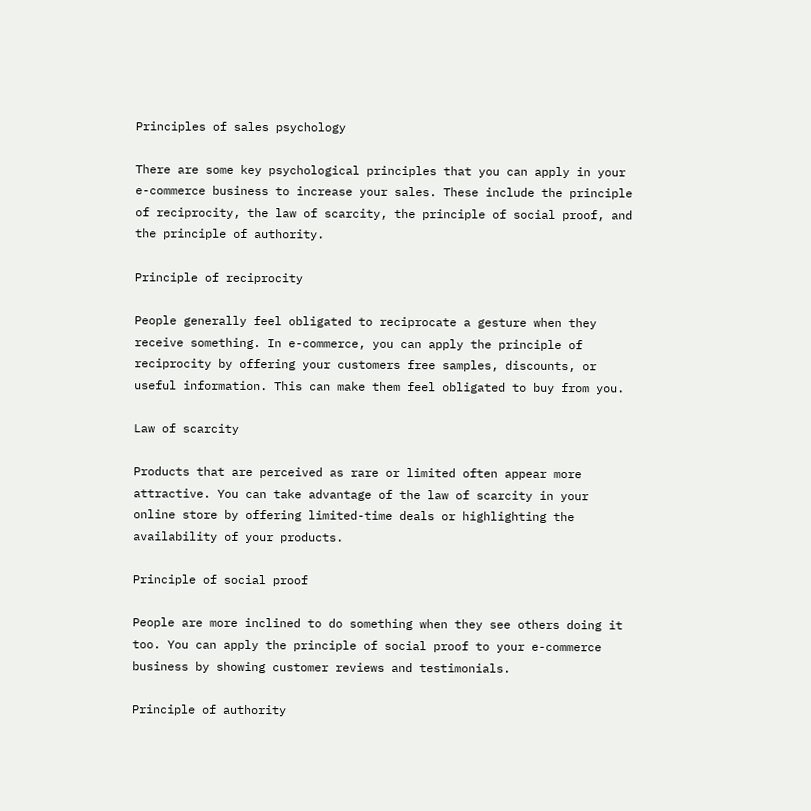Principles of sales psychology

There are some key psychological principles that you can apply in your e-commerce business to increase your sales. These include the principle of reciprocity, the law of scarcity, the principle of social proof, and the principle of authority.

Principle of reciprocity

People generally feel obligated to reciprocate a gesture when they receive something. In e-commerce, you can apply the principle of reciprocity by offering your customers free samples, discounts, or useful information. This can make them feel obligated to buy from you.

Law of scarcity

Products that are perceived as rare or limited often appear more attractive. You can take advantage of the law of scarcity in your online store by offering limited-time deals or highlighting the availability of your products.

Principle of social proof

People are more inclined to do something when they see others doing it too. You can apply the principle of social proof to your e-commerce business by showing customer reviews and testimonials.

Principle of authority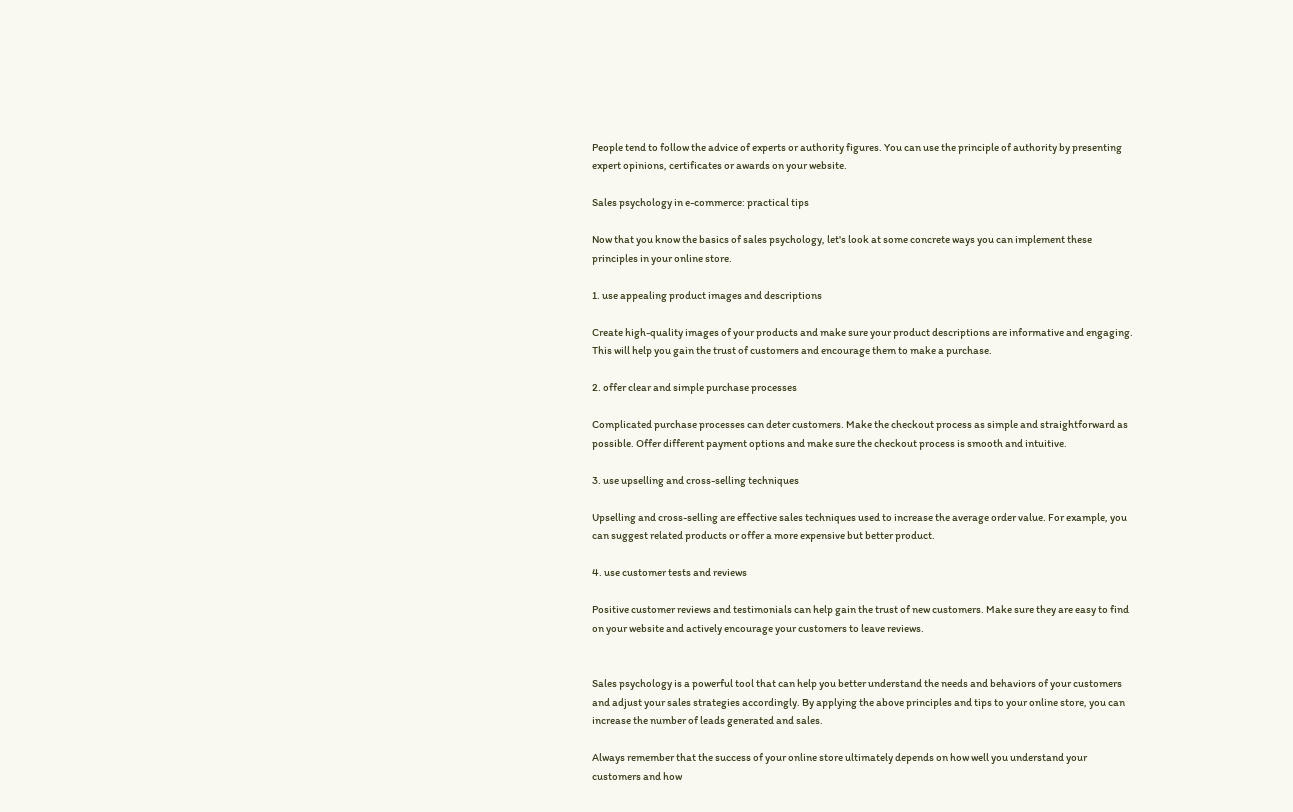People tend to follow the advice of experts or authority figures. You can use the principle of authority by presenting expert opinions, certificates or awards on your website.

Sales psychology in e-commerce: practical tips

Now that you know the basics of sales psychology, let's look at some concrete ways you can implement these principles in your online store.

1. use appealing product images and descriptions

Create high-quality images of your products and make sure your product descriptions are informative and engaging. This will help you gain the trust of customers and encourage them to make a purchase.

2. offer clear and simple purchase processes

Complicated purchase processes can deter customers. Make the checkout process as simple and straightforward as possible. Offer different payment options and make sure the checkout process is smooth and intuitive.

3. use upselling and cross-selling techniques

Upselling and cross-selling are effective sales techniques used to increase the average order value. For example, you can suggest related products or offer a more expensive but better product.

4. use customer tests and reviews

Positive customer reviews and testimonials can help gain the trust of new customers. Make sure they are easy to find on your website and actively encourage your customers to leave reviews.


Sales psychology is a powerful tool that can help you better understand the needs and behaviors of your customers and adjust your sales strategies accordingly. By applying the above principles and tips to your online store, you can increase the number of leads generated and sales.

Always remember that the success of your online store ultimately depends on how well you understand your customers and how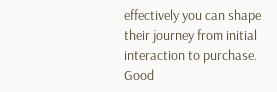effectively you can shape their journey from initial interaction to purchase. Good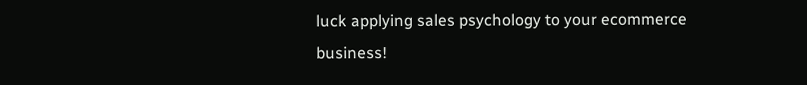luck applying sales psychology to your ecommerce business!